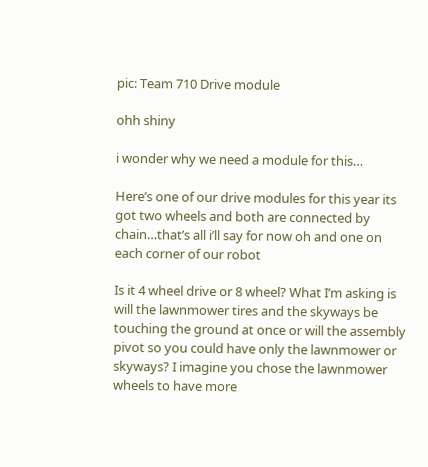pic: Team 710 Drive module

ohh shiny

i wonder why we need a module for this…

Here’s one of our drive modules for this year its got two wheels and both are connected by chain…that’s all i’ll say for now oh and one on each corner of our robot

Is it 4 wheel drive or 8 wheel? What I’m asking is will the lawnmower tires and the skyways be touching the ground at once or will the assembly pivot so you could have only the lawnmower or skyways? I imagine you chose the lawnmower wheels to have more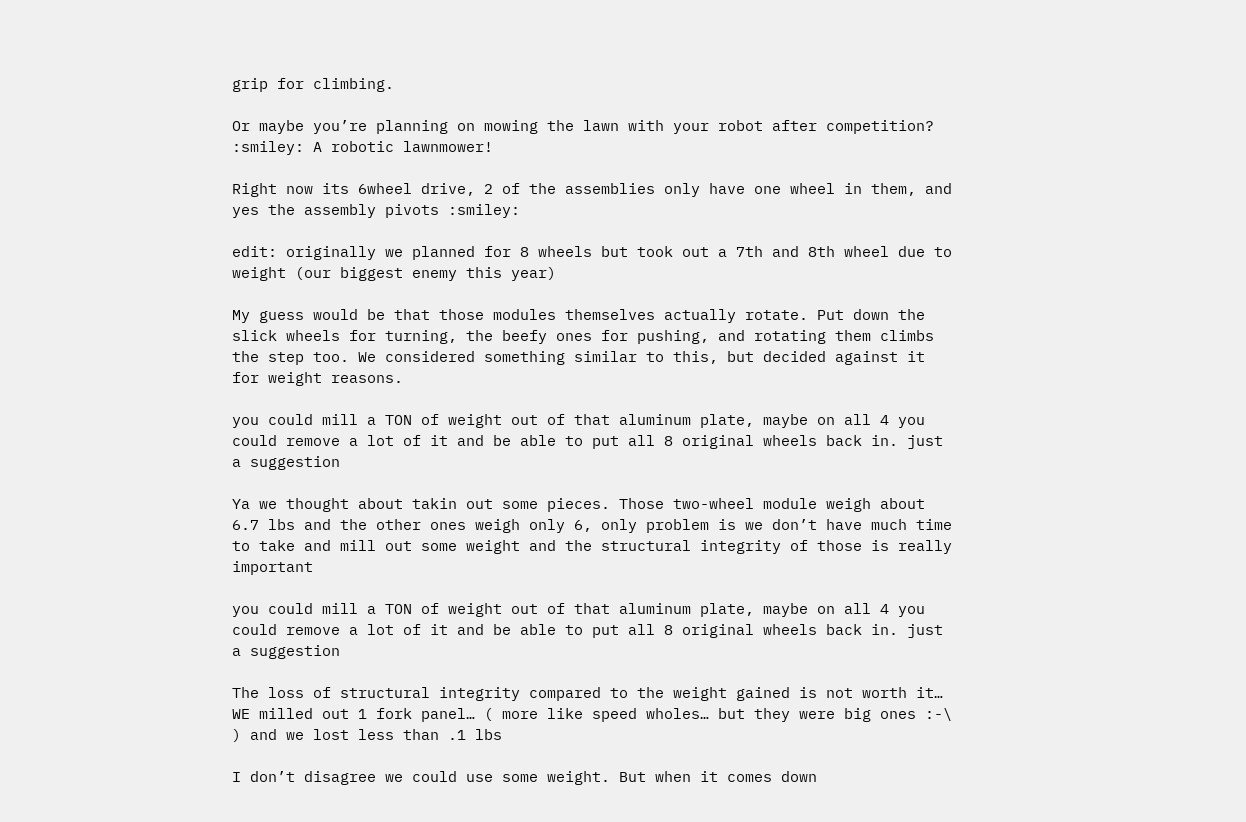grip for climbing.

Or maybe you’re planning on mowing the lawn with your robot after competition? :smiley: A robotic lawnmower!

Right now its 6wheel drive, 2 of the assemblies only have one wheel in them, and yes the assembly pivots :smiley:

edit: originally we planned for 8 wheels but took out a 7th and 8th wheel due to weight (our biggest enemy this year)

My guess would be that those modules themselves actually rotate. Put down the slick wheels for turning, the beefy ones for pushing, and rotating them climbs the step too. We considered something similar to this, but decided against it for weight reasons.

you could mill a TON of weight out of that aluminum plate, maybe on all 4 you could remove a lot of it and be able to put all 8 original wheels back in. just a suggestion

Ya we thought about takin out some pieces. Those two-wheel module weigh about 6.7 lbs and the other ones weigh only 6, only problem is we don’t have much time to take and mill out some weight and the structural integrity of those is really important

you could mill a TON of weight out of that aluminum plate, maybe on all 4 you could remove a lot of it and be able to put all 8 original wheels back in. just a suggestion

The loss of structural integrity compared to the weight gained is not worth it… WE milled out 1 fork panel… ( more like speed wholes… but they were big ones :-\ ) and we lost less than .1 lbs

I don’t disagree we could use some weight. But when it comes down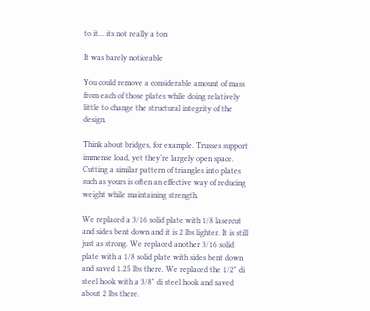to it… its not really a ton

It was barely noticeable

You could remove a considerable amount of mass from each of those plates while doing relatively little to change the structural integrity of the design.

Think about bridges, for example. Trusses support immense load, yet they’re largely open space. Cutting a similar pattern of triangles into plates such as yours is often an effective way of reducing weight while maintaining strength.

We replaced a 3/16 solid plate with 1/8 lasercut and sides bent down and it is 2 lbs lighter. It is still just as strong. We replaced another 3/16 solid plate with a 1/8 solid plate with sides bent down and saved 1.25 lbs there. We replaced the 1/2" di steel hook with a 3/8" di steel hook and saved about 2 lbs there.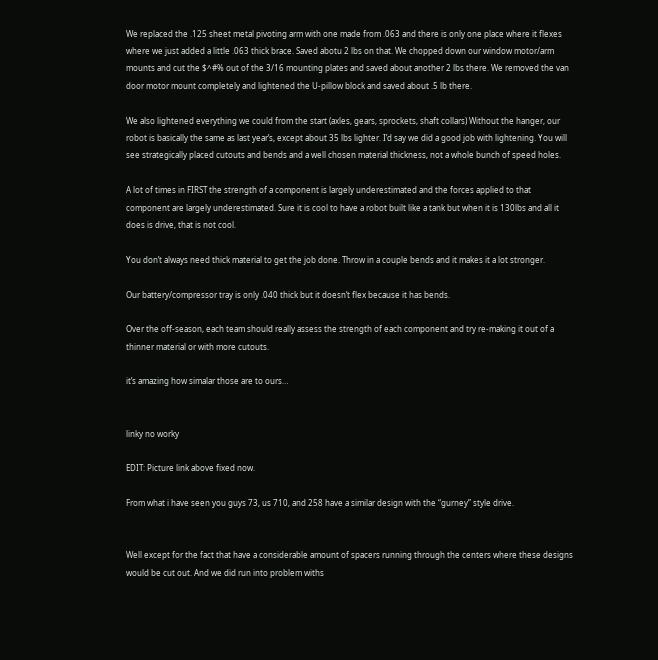We replaced the .125 sheet metal pivoting arm with one made from .063 and there is only one place where it flexes where we just added a little .063 thick brace. Saved abotu 2 lbs on that. We chopped down our window motor/arm mounts and cut the $^#% out of the 3/16 mounting plates and saved about another 2 lbs there. We removed the van door motor mount completely and lightened the U-pillow block and saved about .5 lb there.

We also lightened everything we could from the start (axles, gears, sprockets, shaft collars) Without the hanger, our robot is basically the same as last year’s, except about 35 lbs lighter. I’d say we did a good job with lightening. You will see strategically placed cutouts and bends and a well chosen material thickness, not a whole bunch of speed holes.

A lot of times in FIRST the strength of a component is largely underestimated and the forces applied to that component are largely underestimated. Sure it is cool to have a robot built like a tank but when it is 130lbs and all it does is drive, that is not cool.

You don’t always need thick material to get the job done. Throw in a couple bends and it makes it a lot stronger.

Our battery/compressor tray is only .040 thick but it doesn’t flex because it has bends.

Over the off-season, each team should really assess the strength of each component and try re-making it out of a thinner material or with more cutouts.

it’s amazing how simalar those are to ours…


linky no worky

EDIT: Picture link above fixed now.

From what i have seen you guys 73, us 710, and 258 have a similar design with the “gurney” style drive.


Well except for the fact that have a considerable amount of spacers running through the centers where these designs would be cut out. And we did run into problem withs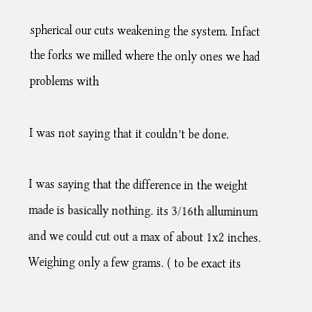spherical our cuts weakening the system. Infact the forks we milled where the only ones we had problems with

I was not saying that it couldn’t be done.

I was saying that the difference in the weight made is basically nothing. its 3/16th alluminum and we could cut out a max of about 1x2 inches. Weighing only a few grams. ( to be exact its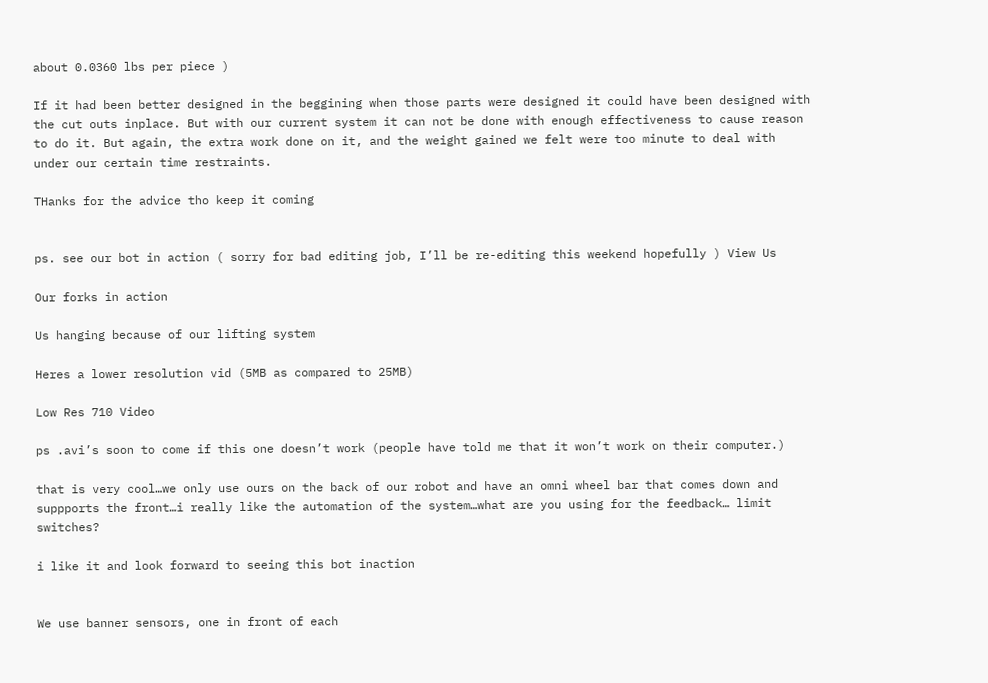about 0.0360 lbs per piece )

If it had been better designed in the beggining when those parts were designed it could have been designed with the cut outs inplace. But with our current system it can not be done with enough effectiveness to cause reason to do it. But again, the extra work done on it, and the weight gained we felt were too minute to deal with under our certain time restraints.

THanks for the advice tho keep it coming


ps. see our bot in action ( sorry for bad editing job, I’ll be re-editing this weekend hopefully ) View Us

Our forks in action

Us hanging because of our lifting system

Heres a lower resolution vid (5MB as compared to 25MB)

Low Res 710 Video

ps .avi’s soon to come if this one doesn’t work (people have told me that it won’t work on their computer.)

that is very cool…we only use ours on the back of our robot and have an omni wheel bar that comes down and suppports the front…i really like the automation of the system…what are you using for the feedback… limit switches?

i like it and look forward to seeing this bot inaction


We use banner sensors, one in front of each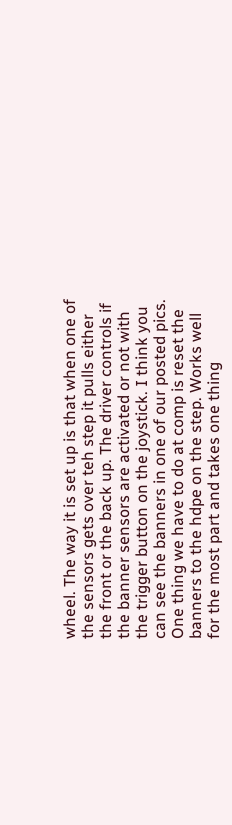wheel. The way it is set up is that when one of the sensors gets over teh step it pulls either the front or the back up. The driver controls if the banner sensors are activated or not with the trigger button on the joystick. I think you can see the banners in one of our posted pics. One thing we have to do at comp is reset the banners to the hdpe on the step. Works well for the most part and takes one thing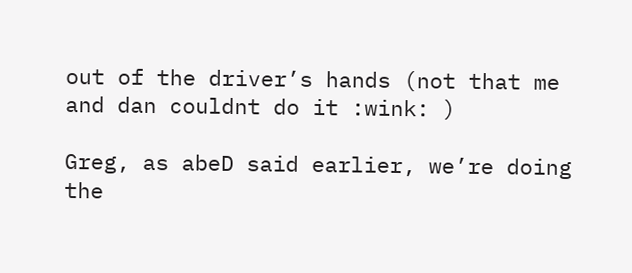out of the driver’s hands (not that me and dan couldnt do it :wink: )

Greg, as abeD said earlier, we’re doing the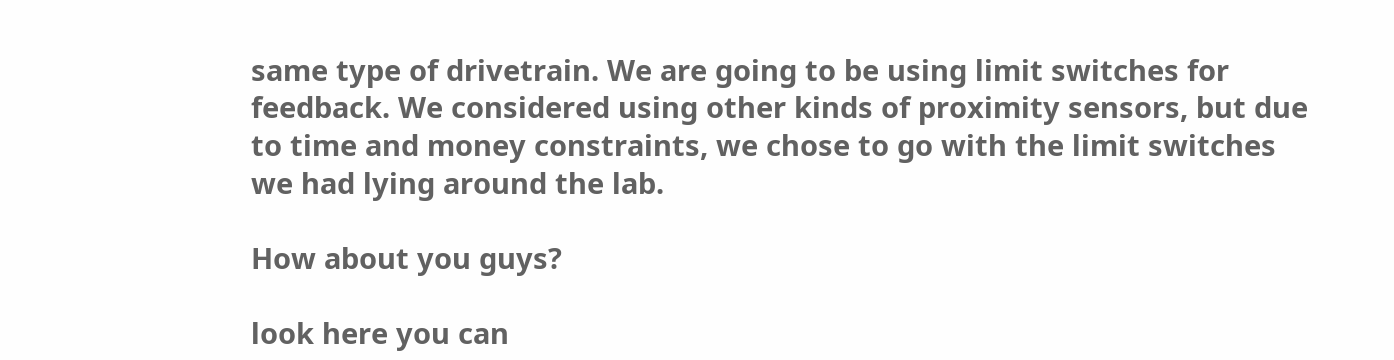same type of drivetrain. We are going to be using limit switches for feedback. We considered using other kinds of proximity sensors, but due to time and money constraints, we chose to go with the limit switches we had lying around the lab.

How about you guys?

look here you can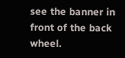see the banner in front of the back wheel.